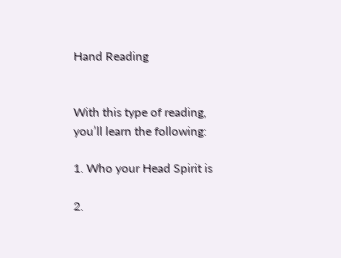Hand Reading


With this type of reading, you’ll learn the following:

1. Who your Head Spirit is

2.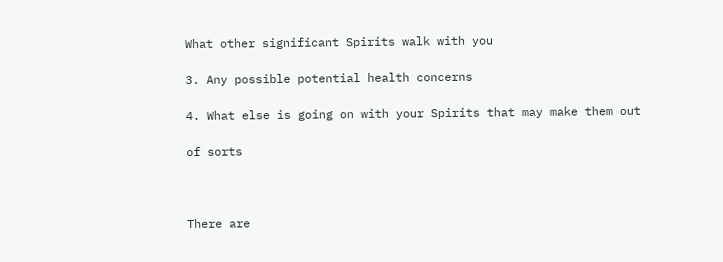What other significant Spirits walk with you

3. Any possible potential health concerns

4. What else is going on with your Spirits that may make them out

of sorts



There are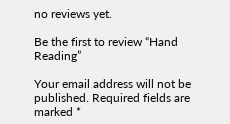no reviews yet.

Be the first to review “Hand Reading”

Your email address will not be published. Required fields are marked *